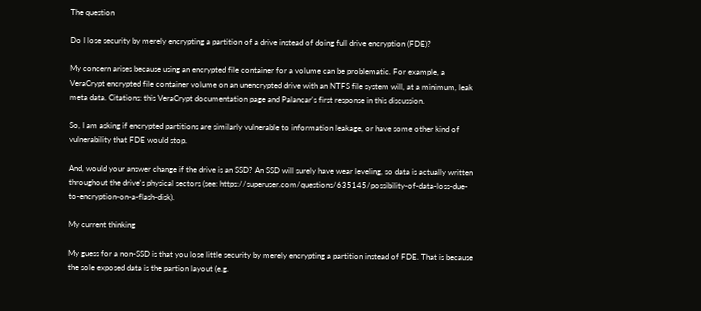The question

Do I lose security by merely encrypting a partition of a drive instead of doing full drive encryption (FDE)?

My concern arises because using an encrypted file container for a volume can be problematic. For example, a VeraCrypt encrypted file container volume on an unencrypted drive with an NTFS file system will, at a minimum, leak meta data. Citations: this VeraCrypt documentation page and Palancar's first response in this discussion.

So, I am asking if encrypted partitions are similarly vulnerable to information leakage, or have some other kind of vulnerability that FDE would stop.

And, would your answer change if the drive is an SSD? An SSD will surely have wear leveling, so data is actually written throughout the drive's physical sectors (see: https://superuser.com/questions/635145/possibility-of-data-loss-due-to-encryption-on-a-flash-disk).

My current thinking

My guess for a non-SSD is that you lose little security by merely encrypting a partition instead of FDE. That is because the sole exposed data is the partion layout (e.g.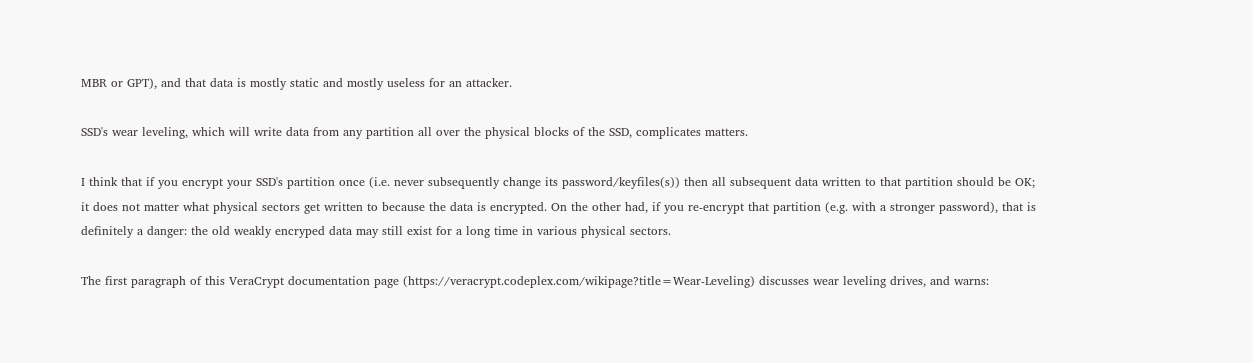MBR or GPT), and that data is mostly static and mostly useless for an attacker.

SSD's wear leveling, which will write data from any partition all over the physical blocks of the SSD, complicates matters.

I think that if you encrypt your SSD's partition once (i.e. never subsequently change its password/keyfiles(s)) then all subsequent data written to that partition should be OK; it does not matter what physical sectors get written to because the data is encrypted. On the other had, if you re-encrypt that partition (e.g. with a stronger password), that is definitely a danger: the old weakly encryped data may still exist for a long time in various physical sectors.

The first paragraph of this VeraCrypt documentation page (https://veracrypt.codeplex.com/wikipage?title=Wear-Leveling) discusses wear leveling drives, and warns: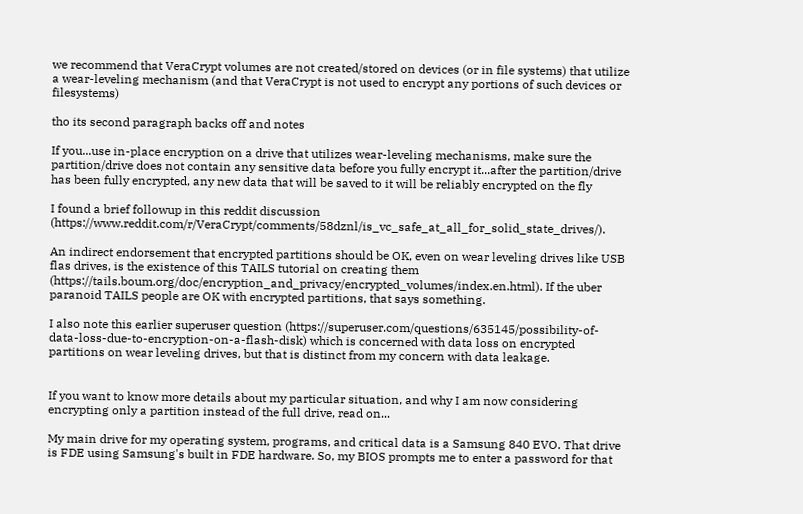we recommend that VeraCrypt volumes are not created/stored on devices (or in file systems) that utilize a wear-leveling mechanism (and that VeraCrypt is not used to encrypt any portions of such devices or filesystems)

tho its second paragraph backs off and notes

If you...use in-place encryption on a drive that utilizes wear-leveling mechanisms, make sure the partition/drive does not contain any sensitive data before you fully encrypt it...after the partition/drive has been fully encrypted, any new data that will be saved to it will be reliably encrypted on the fly

I found a brief followup in this reddit discussion (https://www.reddit.com/r/VeraCrypt/comments/58dznl/is_vc_safe_at_all_for_solid_state_drives/).

An indirect endorsement that encrypted partitions should be OK, even on wear leveling drives like USB flas drives, is the existence of this TAILS tutorial on creating them (https://tails.boum.org/doc/encryption_and_privacy/encrypted_volumes/index.en.html). If the uber paranoid TAILS people are OK with encrypted partitions, that says something.

I also note this earlier superuser question (https://superuser.com/questions/635145/possibility-of-data-loss-due-to-encryption-on-a-flash-disk) which is concerned with data loss on encrypted partitions on wear leveling drives, but that is distinct from my concern with data leakage.


If you want to know more details about my particular situation, and why I am now considering encrypting only a partition instead of the full drive, read on...

My main drive for my operating system, programs, and critical data is a Samsung 840 EVO. That drive is FDE using Samsung's built in FDE hardware. So, my BIOS prompts me to enter a password for that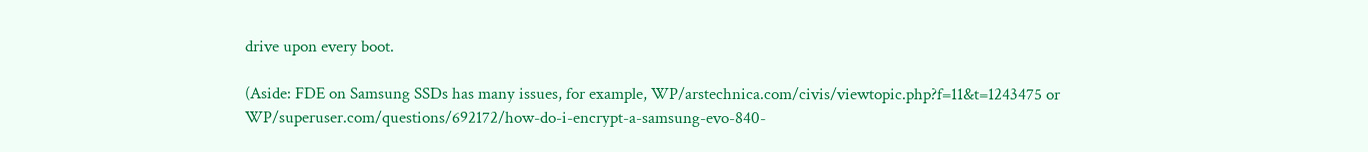drive upon every boot.

(Aside: FDE on Samsung SSDs has many issues, for example, WP/arstechnica.com/civis/viewtopic.php?f=11&t=1243475 or WP/superuser.com/questions/692172/how-do-i-encrypt-a-samsung-evo-840-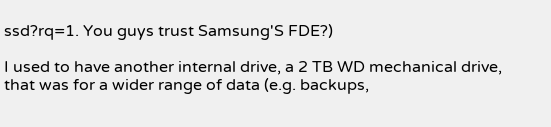ssd?rq=1. You guys trust Samsung'S FDE?)

I used to have another internal drive, a 2 TB WD mechanical drive, that was for a wider range of data (e.g. backups,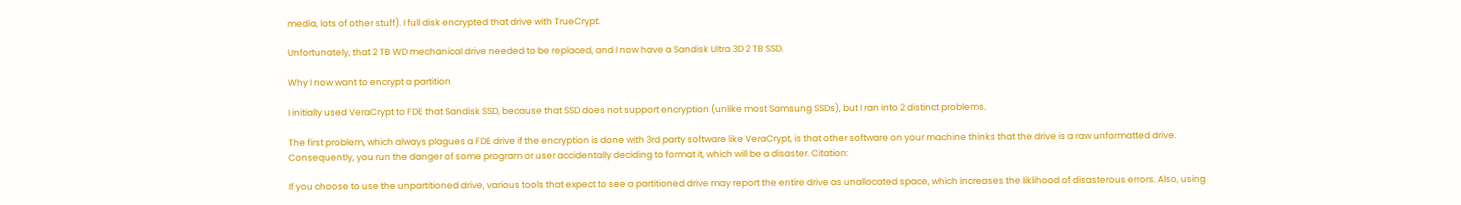media, lots of other stuff). I full disk encrypted that drive with TrueCrypt.

Unfortunately, that 2 TB WD mechanical drive needed to be replaced, and I now have a Sandisk Ultra 3D 2 TB SSD.

Why I now want to encrypt a partition

I initially used VeraCrypt to FDE that Sandisk SSD, because that SSD does not support encryption (unlike most Samsung SSDs), but I ran into 2 distinct problems.

The first problem, which always plagues a FDE drive if the encryption is done with 3rd party software like VeraCrypt, is that other software on your machine thinks that the drive is a raw unformatted drive. Consequently, you run the danger of some program or user accidentally deciding to format it, which will be a disaster. Citation:

If you choose to use the unpartitioned drive, various tools that expect to see a partitioned drive may report the entire drive as unallocated space, which increases the liklihood of disasterous errors. Also, using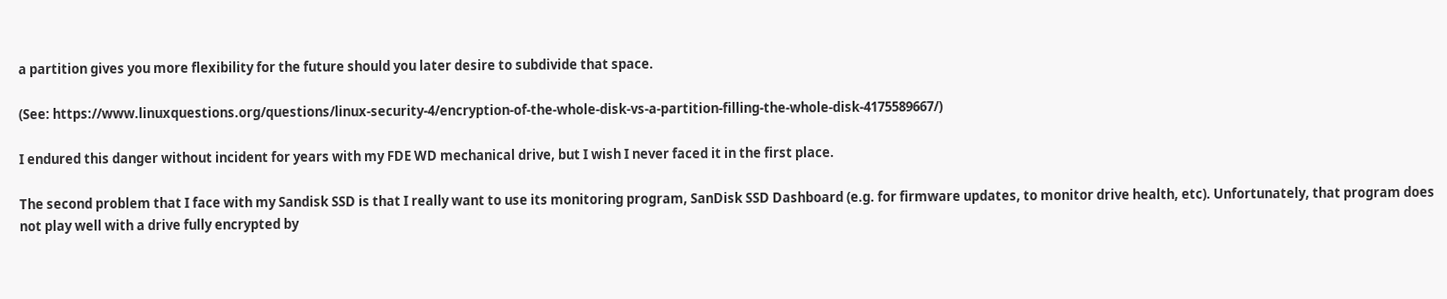a partition gives you more flexibility for the future should you later desire to subdivide that space.

(See: https://www.linuxquestions.org/questions/linux-security-4/encryption-of-the-whole-disk-vs-a-partition-filling-the-whole-disk-4175589667/)

I endured this danger without incident for years with my FDE WD mechanical drive, but I wish I never faced it in the first place.

The second problem that I face with my Sandisk SSD is that I really want to use its monitoring program, SanDisk SSD Dashboard (e.g. for firmware updates, to monitor drive health, etc). Unfortunately, that program does not play well with a drive fully encrypted by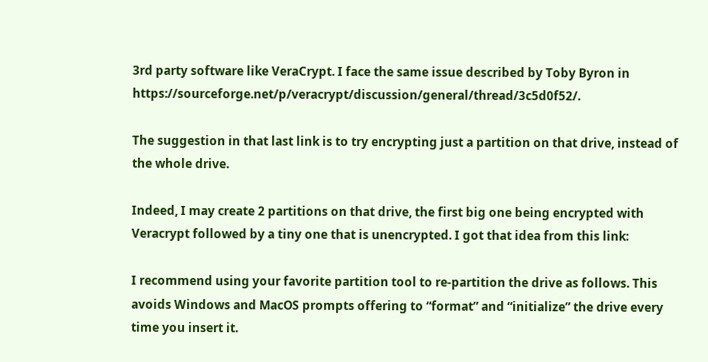3rd party software like VeraCrypt. I face the same issue described by Toby Byron in https://sourceforge.net/p/veracrypt/discussion/general/thread/3c5d0f52/.

The suggestion in that last link is to try encrypting just a partition on that drive, instead of the whole drive.

Indeed, I may create 2 partitions on that drive, the first big one being encrypted with Veracrypt followed by a tiny one that is unencrypted. I got that idea from this link:

I recommend using your favorite partition tool to re-partition the drive as follows. This avoids Windows and MacOS prompts offering to “format” and “initialize” the drive every time you insert it.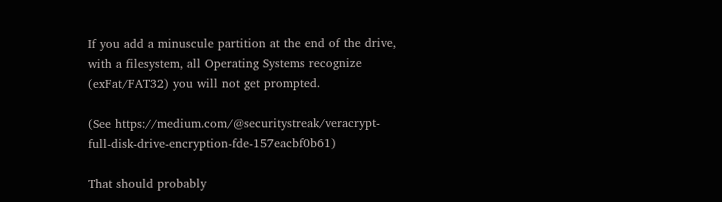If you add a minuscule partition at the end of the drive, with a filesystem, all Operating Systems recognize (exFat/FAT32) you will not get prompted.

(See https://medium.com/@securitystreak/veracrypt-full-disk-drive-encryption-fde-157eacbf0b61)

That should probably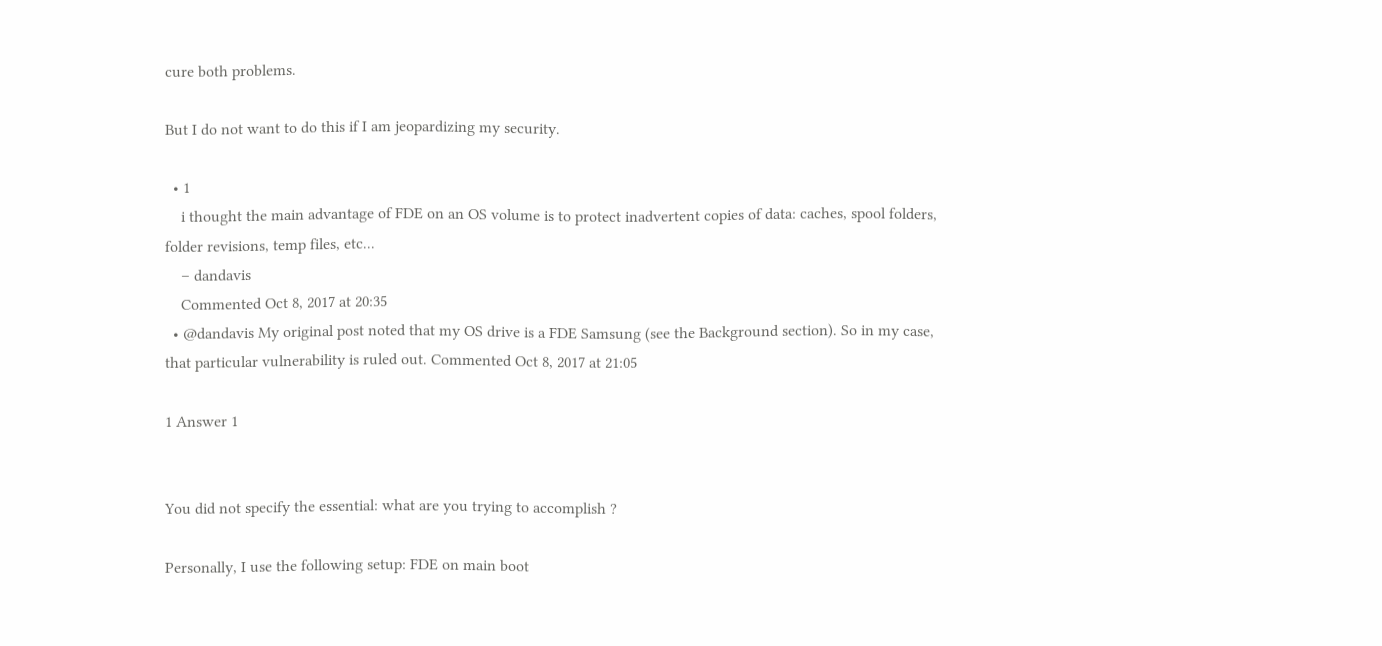cure both problems.

But I do not want to do this if I am jeopardizing my security.

  • 1
    i thought the main advantage of FDE on an OS volume is to protect inadvertent copies of data: caches, spool folders, folder revisions, temp files, etc...
    – dandavis
    Commented Oct 8, 2017 at 20:35
  • @dandavis My original post noted that my OS drive is a FDE Samsung (see the Background section). So in my case, that particular vulnerability is ruled out. Commented Oct 8, 2017 at 21:05

1 Answer 1


You did not specify the essential: what are you trying to accomplish ?

Personally, I use the following setup: FDE on main boot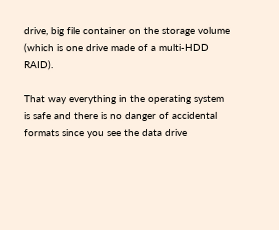drive, big file container on the storage volume (which is one drive made of a multi-HDD RAID).

That way everything in the operating system is safe and there is no danger of accidental formats since you see the data drive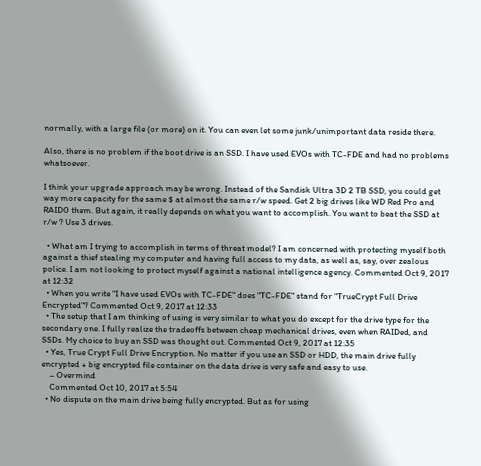normally, with a large file (or more) on it. You can even let some junk/unimportant data reside there.

Also, there is no problem if the boot drive is an SSD. I have used EVOs with TC-FDE and had no problems whatsoever.

I think your upgrade approach may be wrong. Instead of the Sandisk Ultra 3D 2 TB SSD, you could get way more capacity for the same $ at almost the same r/w speed. Get 2 big drives like WD Red Pro and RAID0 them. But again, it really depends on what you want to accomplish. You want to beat the SSD at r/w ? Use 3 drives.

  • What am I trying to accomplish in terms of threat model? I am concerned with protecting myself both against a thief stealing my computer and having full access to my data, as well as, say, over zealous police. I am not looking to protect myself against a national intelligence agency. Commented Oct 9, 2017 at 12:32
  • When you write "I have used EVOs with TC-FDE" does "TC-FDE" stand for "TrueCrypt Full Drive Encrypted"? Commented Oct 9, 2017 at 12:33
  • The setup that I am thinking of using is very similar to what you do except for the drive type for the secondary one. I fully realize the tradeoffs between cheap mechanical drives, even when RAIDed, and SSDs. My choice to buy an SSD was thought out. Commented Oct 9, 2017 at 12:35
  • Yes, True Crypt Full Drive Encryption. No matter if you use an SSD or HDD, the main drive fully encrypted + big encrypted file container on the data drive is very safe and easy to use.
    – Overmind
    Commented Oct 10, 2017 at 5:54
  • No dispute on the main drive being fully encrypted. But as for using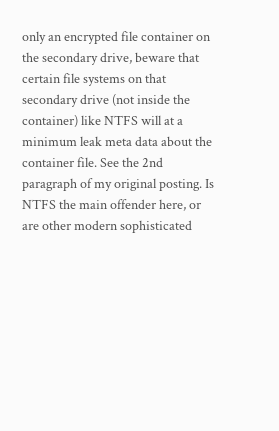only an encrypted file container on the secondary drive, beware that certain file systems on that secondary drive (not inside the container) like NTFS will at a minimum leak meta data about the container file. See the 2nd paragraph of my original posting. Is NTFS the main offender here, or are other modern sophisticated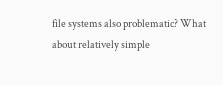file systems also problematic? What about relatively simple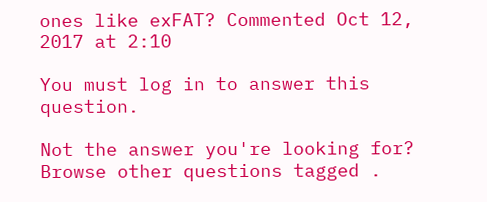ones like exFAT? Commented Oct 12, 2017 at 2:10

You must log in to answer this question.

Not the answer you're looking for? Browse other questions tagged .